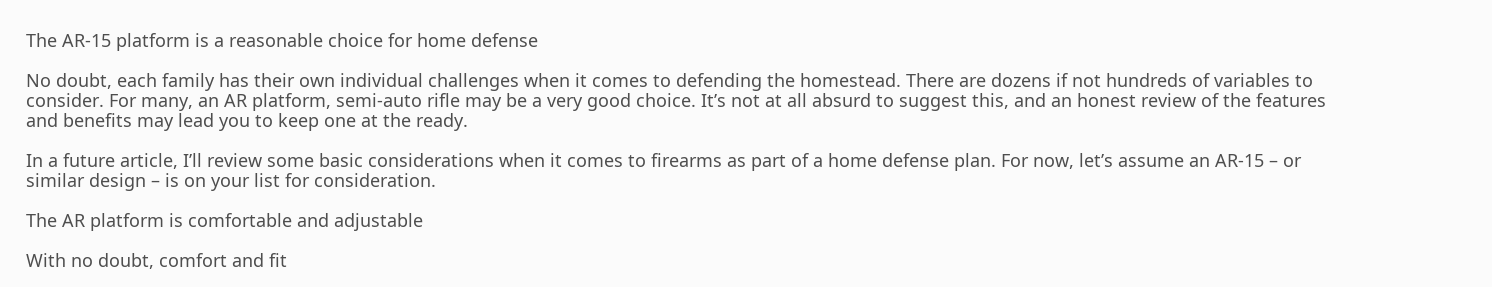The AR-15 platform is a reasonable choice for home defense

No doubt, each family has their own individual challenges when it comes to defending the homestead. There are dozens if not hundreds of variables to consider. For many, an AR platform, semi-auto rifle may be a very good choice. It’s not at all absurd to suggest this, and an honest review of the features and benefits may lead you to keep one at the ready.

In a future article, I’ll review some basic considerations when it comes to firearms as part of a home defense plan. For now, let’s assume an AR-15 – or similar design – is on your list for consideration.

The AR platform is comfortable and adjustable

With no doubt, comfort and fit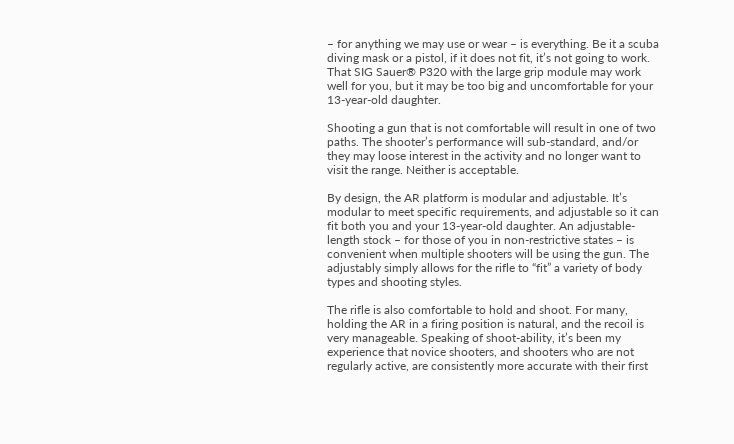– for anything we may use or wear – is everything. Be it a scuba diving mask or a pistol, if it does not fit, it’s not going to work. That SIG Sauer® P320 with the large grip module may work well for you, but it may be too big and uncomfortable for your 13-year-old daughter.

Shooting a gun that is not comfortable will result in one of two paths. The shooter’s performance will sub-standard, and/or they may loose interest in the activity and no longer want to visit the range. Neither is acceptable.

By design, the AR platform is modular and adjustable. It’s modular to meet specific requirements, and adjustable so it can fit both you and your 13-year-old daughter. An adjustable-length stock – for those of you in non-restrictive states – is convenient when multiple shooters will be using the gun. The adjustably simply allows for the rifle to “fit” a variety of body types and shooting styles.

The rifle is also comfortable to hold and shoot. For many, holding the AR in a firing position is natural, and the recoil is very manageable. Speaking of shoot-ability, it’s been my experience that novice shooters, and shooters who are not regularly active, are consistently more accurate with their first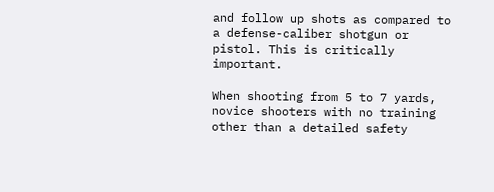and follow up shots as compared to a defense-caliber shotgun or pistol. This is critically important.

When shooting from 5 to 7 yards, novice shooters with no training other than a detailed safety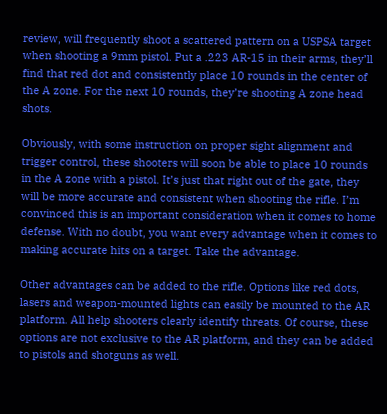review, will frequently shoot a scattered pattern on a USPSA target when shooting a 9mm pistol. Put a .223 AR-15 in their arms, they’ll find that red dot and consistently place 10 rounds in the center of the A zone. For the next 10 rounds, they’re shooting A zone head shots.

Obviously, with some instruction on proper sight alignment and trigger control, these shooters will soon be able to place 10 rounds in the A zone with a pistol. It’s just that right out of the gate, they will be more accurate and consistent when shooting the rifle. I’m convinced this is an important consideration when it comes to home defense. With no doubt, you want every advantage when it comes to making accurate hits on a target. Take the advantage.

Other advantages can be added to the rifle. Options like red dots, lasers and weapon-mounted lights can easily be mounted to the AR platform. All help shooters clearly identify threats. Of course, these options are not exclusive to the AR platform, and they can be added to pistols and shotguns as well.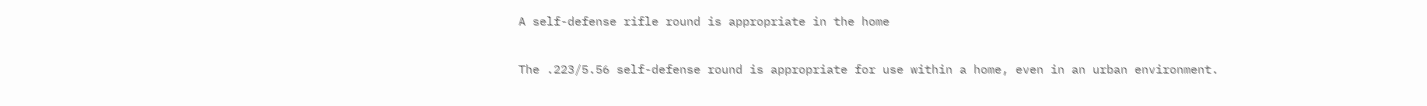A self-defense rifle round is appropriate in the home

The .223/5.56 self-defense round is appropriate for use within a home, even in an urban environment.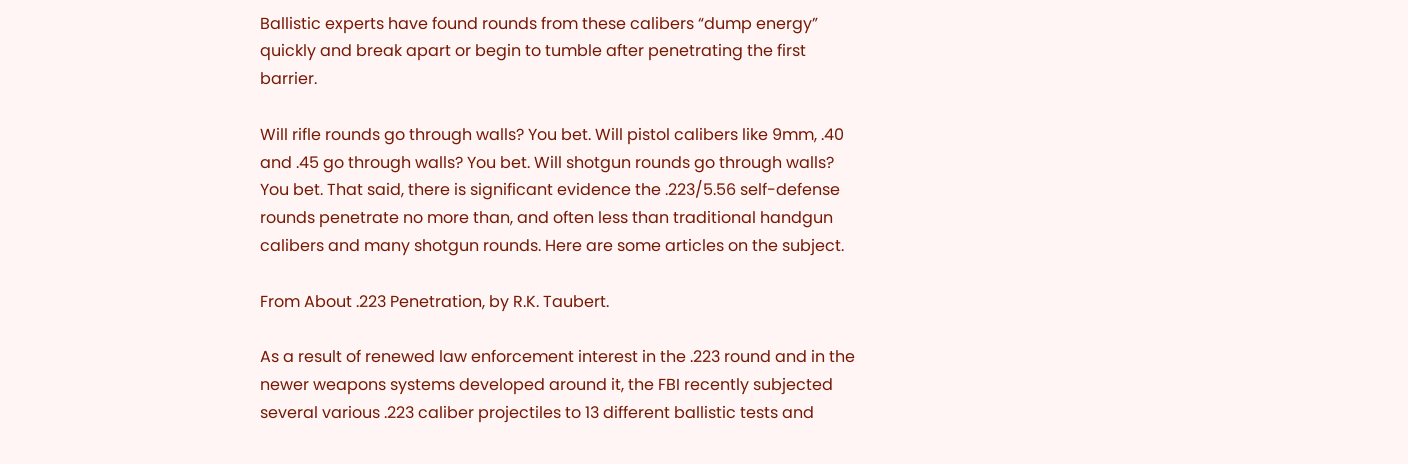Ballistic experts have found rounds from these calibers “dump energy” quickly and break apart or begin to tumble after penetrating the first barrier.

Will rifle rounds go through walls? You bet. Will pistol calibers like 9mm, .40 and .45 go through walls? You bet. Will shotgun rounds go through walls? You bet. That said, there is significant evidence the .223/5.56 self-defense rounds penetrate no more than, and often less than traditional handgun calibers and many shotgun rounds. Here are some articles on the subject.

From About .223 Penetration, by R.K. Taubert.

As a result of renewed law enforcement interest in the .223 round and in the newer weapons systems developed around it, the FBI recently subjected several various .223 caliber projectiles to 13 different ballistic tests and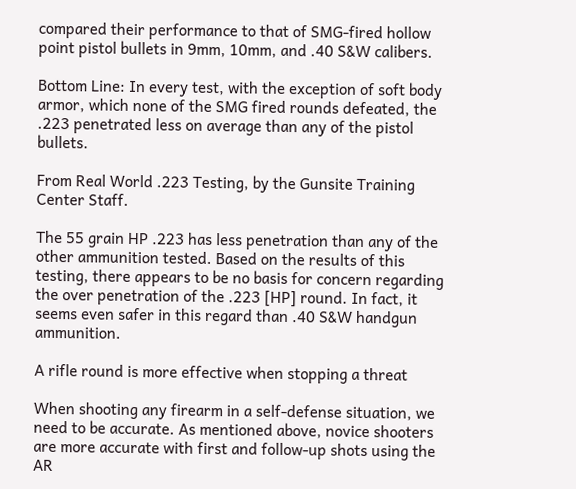compared their performance to that of SMG-fired hollow point pistol bullets in 9mm, 10mm, and .40 S&W calibers.

Bottom Line: In every test, with the exception of soft body armor, which none of the SMG fired rounds defeated, the .223 penetrated less on average than any of the pistol bullets.

From Real World .223 Testing, by the Gunsite Training Center Staff.

The 55 grain HP .223 has less penetration than any of the other ammunition tested. Based on the results of this testing, there appears to be no basis for concern regarding the over penetration of the .223 [HP] round. In fact, it seems even safer in this regard than .40 S&W handgun ammunition.

A rifle round is more effective when stopping a threat

When shooting any firearm in a self-defense situation, we need to be accurate. As mentioned above, novice shooters are more accurate with first and follow-up shots using the AR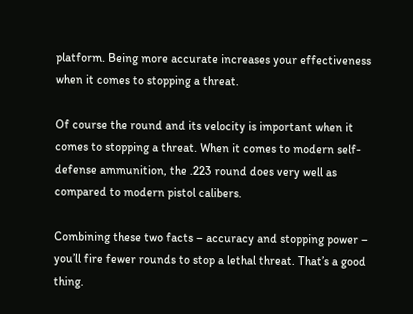platform. Being more accurate increases your effectiveness when it comes to stopping a threat.

Of course the round and its velocity is important when it comes to stopping a threat. When it comes to modern self-defense ammunition, the .223 round does very well as compared to modern pistol calibers.

Combining these two facts – accuracy and stopping power – you’ll fire fewer rounds to stop a lethal threat. That’s a good thing.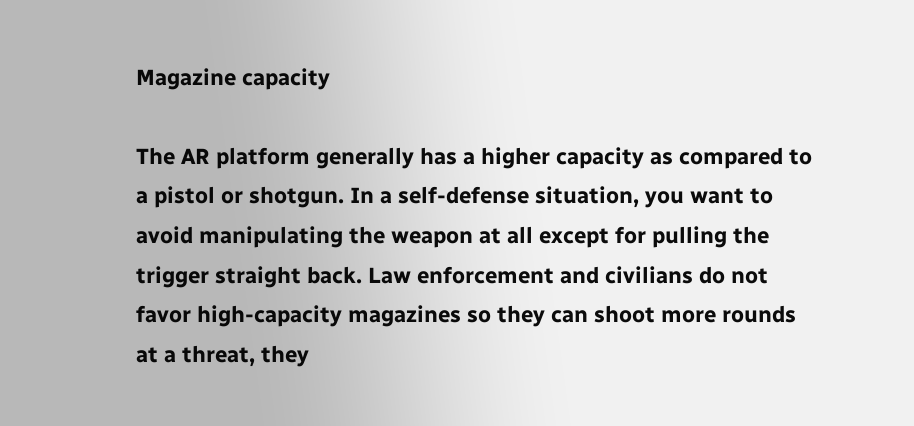Magazine capacity

The AR platform generally has a higher capacity as compared to a pistol or shotgun. In a self-defense situation, you want to avoid manipulating the weapon at all except for pulling the trigger straight back. Law enforcement and civilians do not favor high-capacity magazines so they can shoot more rounds at a threat, they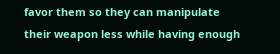favor them so they can manipulate their weapon less while having enough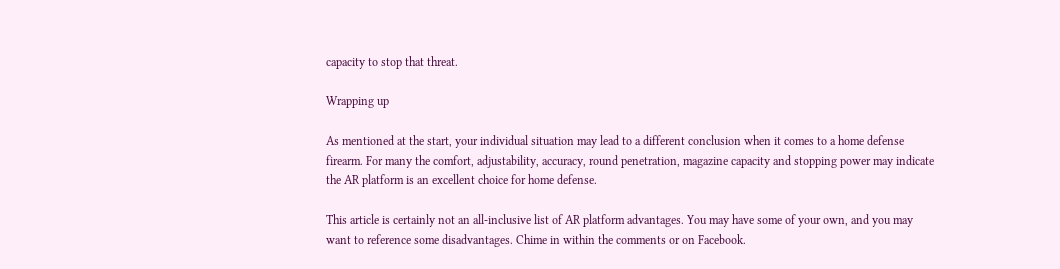capacity to stop that threat.

Wrapping up

As mentioned at the start, your individual situation may lead to a different conclusion when it comes to a home defense firearm. For many the comfort, adjustability, accuracy, round penetration, magazine capacity and stopping power may indicate the AR platform is an excellent choice for home defense.

This article is certainly not an all-inclusive list of AR platform advantages. You may have some of your own, and you may want to reference some disadvantages. Chime in within the comments or on Facebook.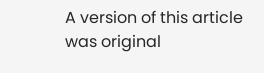A version of this article was original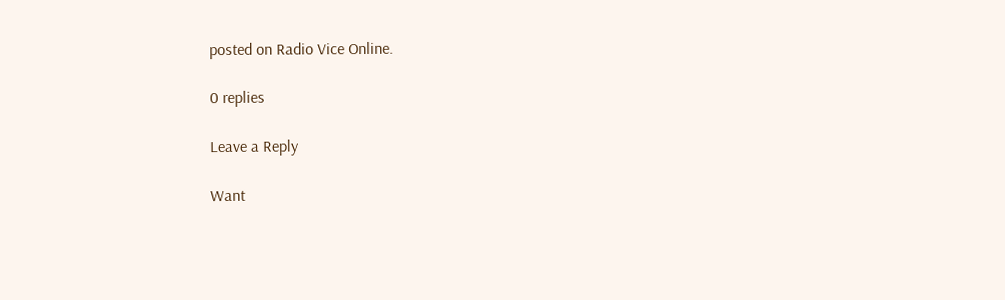posted on Radio Vice Online.

0 replies

Leave a Reply

Want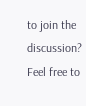to join the discussion?
Feel free to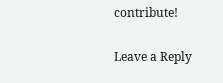contribute!

Leave a Reply